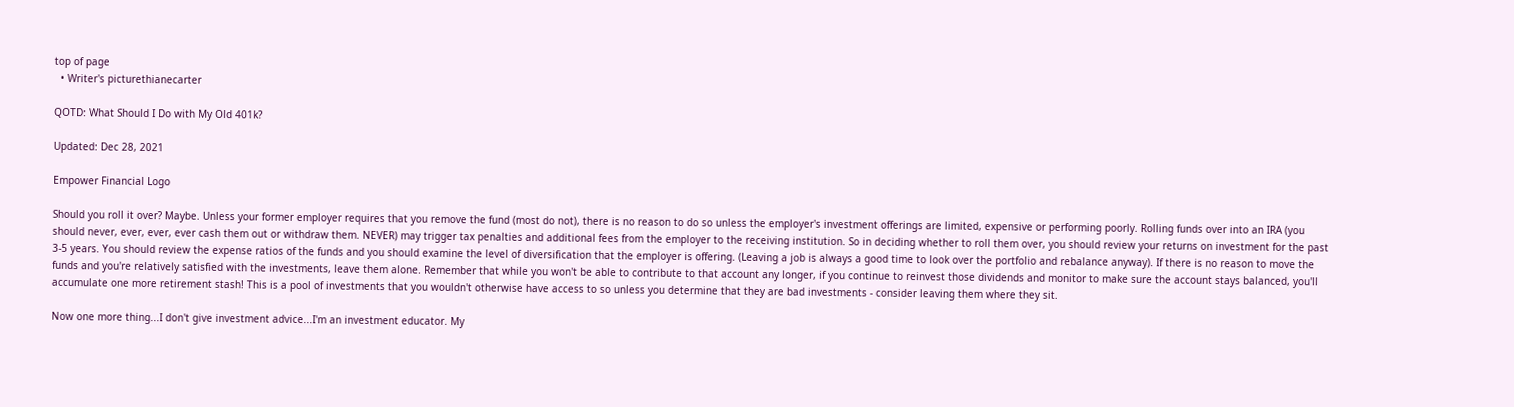top of page
  • Writer's picturethianecarter

QOTD: What Should I Do with My Old 401k?

Updated: Dec 28, 2021

Empower Financial Logo

Should you roll it over? Maybe. Unless your former employer requires that you remove the fund (most do not), there is no reason to do so unless the employer's investment offerings are limited, expensive or performing poorly. Rolling funds over into an IRA (you should never, ever, ever, ever cash them out or withdraw them. NEVER) may trigger tax penalties and additional fees from the employer to the receiving institution. So in deciding whether to roll them over, you should review your returns on investment for the past 3-5 years. You should review the expense ratios of the funds and you should examine the level of diversification that the employer is offering. (Leaving a job is always a good time to look over the portfolio and rebalance anyway). If there is no reason to move the funds and you're relatively satisfied with the investments, leave them alone. Remember that while you won't be able to contribute to that account any longer, if you continue to reinvest those dividends and monitor to make sure the account stays balanced, you'll accumulate one more retirement stash! This is a pool of investments that you wouldn't otherwise have access to so unless you determine that they are bad investments - consider leaving them where they sit.

Now one more thing...I don't give investment advice...I'm an investment educator. My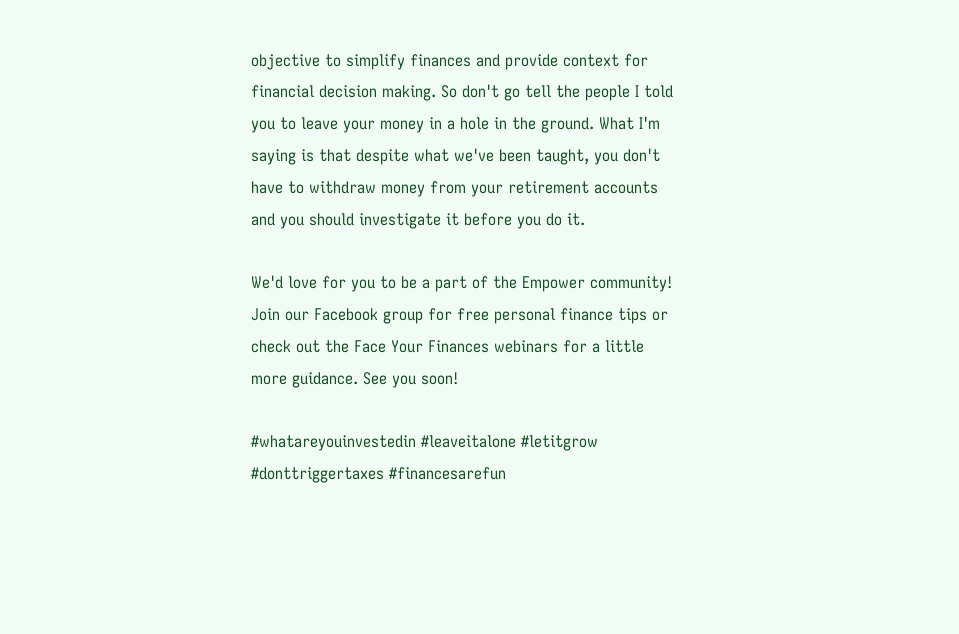objective to simplify finances and provide context for financial decision making. So don't go tell the people I told you to leave your money in a hole in the ground. What I'm saying is that despite what we've been taught, you don't have to withdraw money from your retirement accounts and you should investigate it before you do it.

We'd love for you to be a part of the Empower community! Join our Facebook group for free personal finance tips or check out the Face Your Finances webinars for a little more guidance. See you soon!

#whatareyouinvestedin #leaveitalone #letitgrow #donttriggertaxes #financesarefun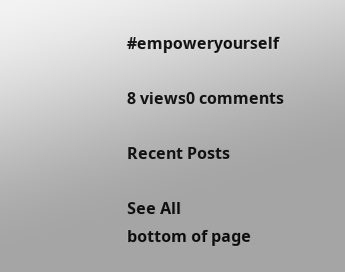#empoweryourself

8 views0 comments

Recent Posts

See All
bottom of page